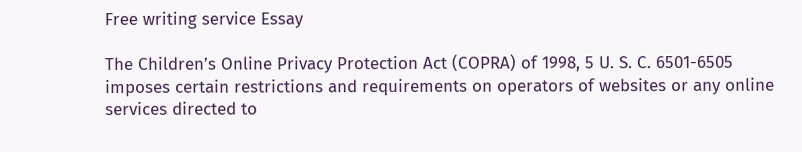Free writing service Essay

The Children’s Online Privacy Protection Act (COPRA) of 1998, 5 U. S. C. 6501-6505 imposes certain restrictions and requirements on operators of websites or any online services directed to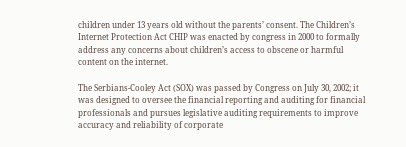children under 13 years old without the parents’ consent. The Children’s Internet Protection Act CHIP was enacted by congress in 2000 to formally address any concerns about children’s access to obscene or harmful content on the internet.

The Serbians-Cooley Act (SOX) was passed by Congress on July 30, 2002; it was designed to oversee the financial reporting and auditing for financial professionals and pursues legislative auditing requirements to improve accuracy and reliability of corporate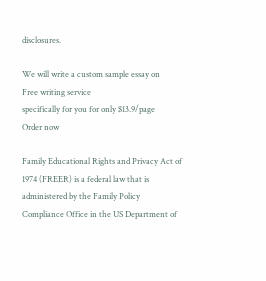disclosures.

We will write a custom sample essay on
Free writing service
specifically for you for only $13.9/page
Order now

Family Educational Rights and Privacy Act of 1974 (FREER) is a federal law that is administered by the Family Policy Compliance Office in the US Department of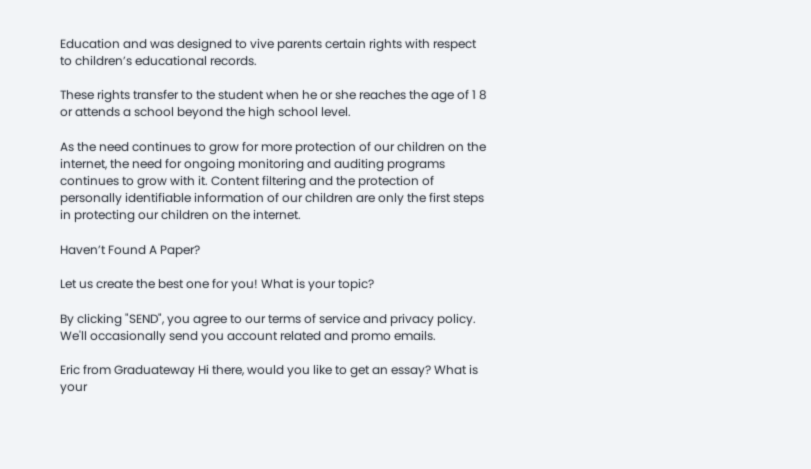Education and was designed to vive parents certain rights with respect to children’s educational records.

These rights transfer to the student when he or she reaches the age of 1 8 or attends a school beyond the high school level.

As the need continues to grow for more protection of our children on the internet, the need for ongoing monitoring and auditing programs continues to grow with it. Content filtering and the protection of personally identifiable information of our children are only the first steps in protecting our children on the internet.

Haven’t Found A Paper?

Let us create the best one for you! What is your topic?

By clicking "SEND", you agree to our terms of service and privacy policy. We'll occasionally send you account related and promo emails.

Eric from Graduateway Hi there, would you like to get an essay? What is your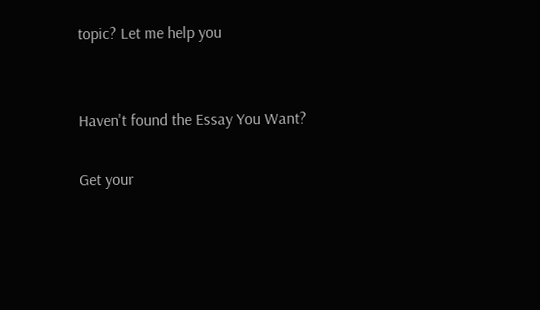topic? Let me help you


Haven't found the Essay You Want?

Get your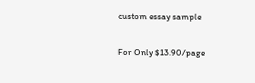custom essay sample

For Only $13.90/page